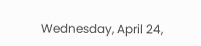Wednesday, April 24,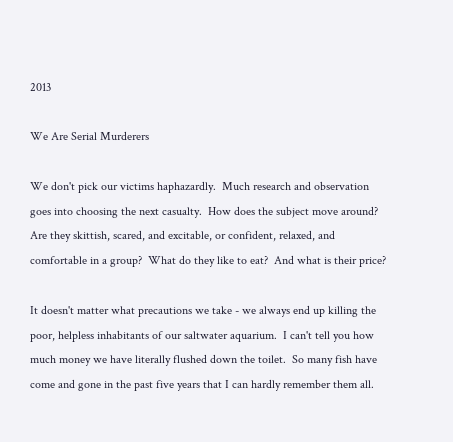2013

We Are Serial Murderers

We don't pick our victims haphazardly.  Much research and observation goes into choosing the next casualty.  How does the subject move around?  Are they skittish, scared, and excitable, or confident, relaxed, and comfortable in a group?  What do they like to eat?  And what is their price?

It doesn't matter what precautions we take - we always end up killing the poor, helpless inhabitants of our saltwater aquarium.  I can't tell you how much money we have literally flushed down the toilet.  So many fish have come and gone in the past five years that I can hardly remember them all.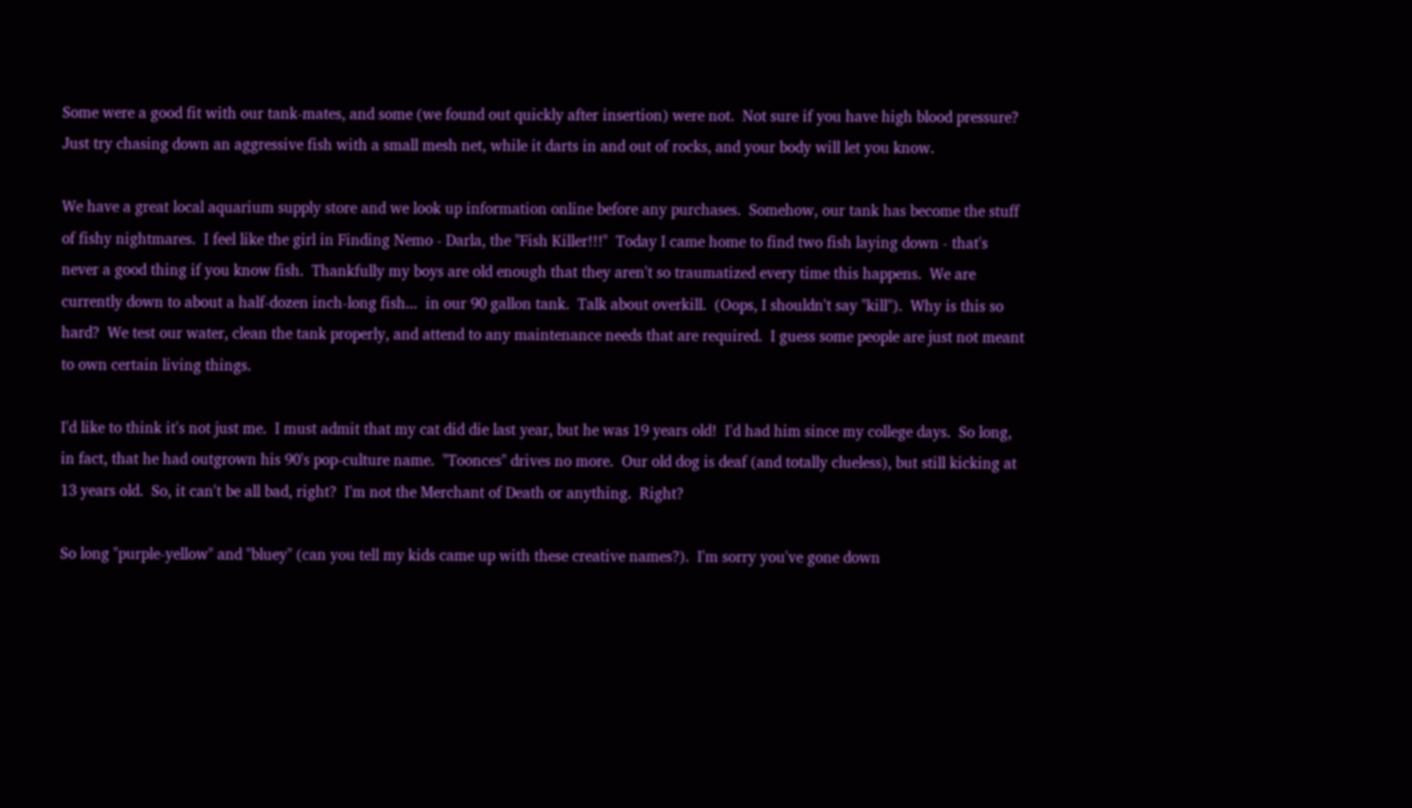Some were a good fit with our tank-mates, and some (we found out quickly after insertion) were not.  Not sure if you have high blood pressure?  Just try chasing down an aggressive fish with a small mesh net, while it darts in and out of rocks, and your body will let you know.

We have a great local aquarium supply store and we look up information online before any purchases.  Somehow, our tank has become the stuff of fishy nightmares.  I feel like the girl in Finding Nemo - Darla, the "Fish Killer!!!"  Today I came home to find two fish laying down - that's never a good thing if you know fish.  Thankfully my boys are old enough that they aren't so traumatized every time this happens.  We are currently down to about a half-dozen inch-long fish...  in our 90 gallon tank.  Talk about overkill.  (Oops, I shouldn't say "kill").  Why is this so hard?  We test our water, clean the tank properly, and attend to any maintenance needs that are required.  I guess some people are just not meant to own certain living things.

I'd like to think it's not just me.  I must admit that my cat did die last year, but he was 19 years old!  I'd had him since my college days.  So long, in fact, that he had outgrown his 90's pop-culture name.  "Toonces" drives no more.  Our old dog is deaf (and totally clueless), but still kicking at 13 years old.  So, it can't be all bad, right?  I'm not the Merchant of Death or anything.  Right?

So long "purple-yellow" and "bluey" (can you tell my kids came up with these creative names?).  I'm sorry you've gone down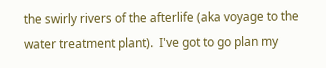the swirly rivers of the afterlife (aka voyage to the water treatment plant).  I've got to go plan my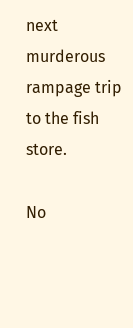next murderous rampage trip to the fish store.

No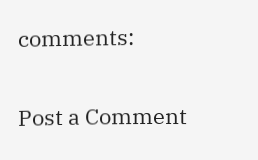comments:

Post a Comment